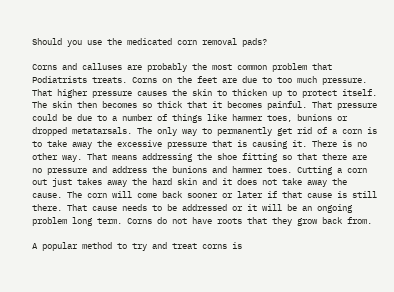Should you use the medicated corn removal pads?

Corns and calluses are probably the most common problem that Podiatrists treats. Corns on the feet are due to too much pressure. That higher pressure causes the skin to thicken up to protect itself. The skin then becomes so thick that it becomes painful. That pressure could be due to a number of things like hammer toes, bunions or dropped metatarsals. The only way to permanently get rid of a corn is to take away the excessive pressure that is causing it. There is no other way. That means addressing the shoe fitting so that there are no pressure and address the bunions and hammer toes. Cutting a corn out just takes away the hard skin and it does not take away the cause. The corn will come back sooner or later if that cause is still there. That cause needs to be addressed or it will be an ongoing problem long term. Corns do not have roots that they grow back from.

A popular method to try and treat corns is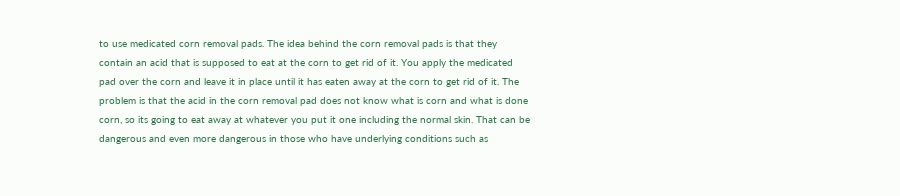to use medicated corn removal pads. The idea behind the corn removal pads is that they contain an acid that is supposed to eat at the corn to get rid of it. You apply the medicated pad over the corn and leave it in place until it has eaten away at the corn to get rid of it. The problem is that the acid in the corn removal pad does not know what is corn and what is done corn, so its going to eat away at whatever you put it one including the normal skin. That can be dangerous and even more dangerous in those who have underlying conditions such as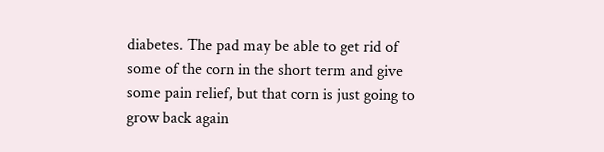diabetes. The pad may be able to get rid of some of the corn in the short term and give some pain relief, but that corn is just going to grow back again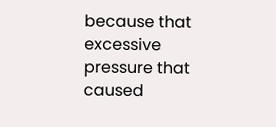because that excessive pressure that caused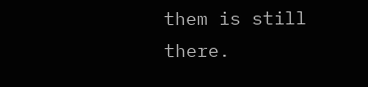them is still there.